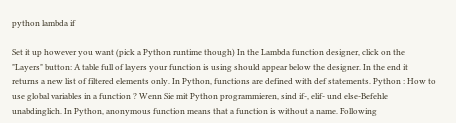python lambda if

Set it up however you want (pick a Python runtime though) In the Lambda function designer, click on the "Layers" button: A table full of layers your function is using should appear below the designer. In the end it returns a new list of filtered elements only. In Python, functions are defined with def statements. Python : How to use global variables in a function ? Wenn Sie mit Python programmieren, sind if-, elif- und else-Befehle unabdinglich. In Python, anonymous function means that a function is without a name. Following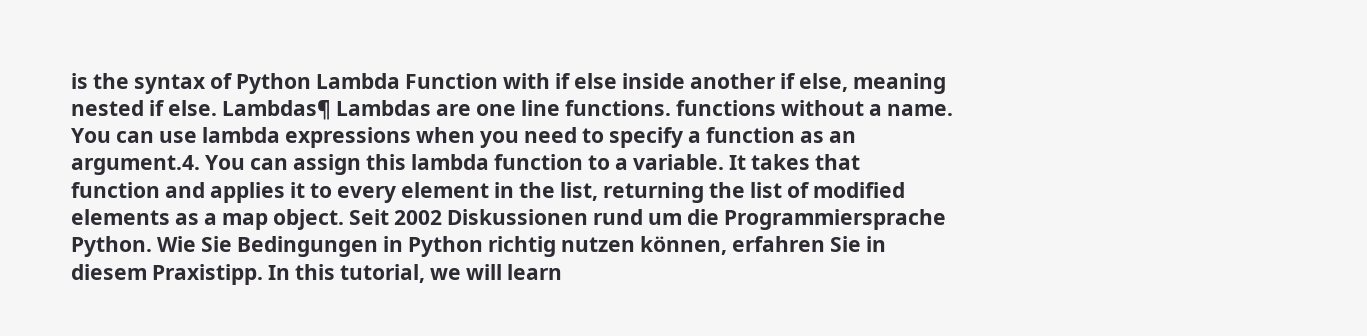is the syntax of Python Lambda Function with if else inside another if else, meaning nested if else. Lambdas¶ Lambdas are one line functions. functions without a name. You can use lambda expressions when you need to specify a function as an argument.4. You can assign this lambda function to a variable. It takes that function and applies it to every element in the list, returning the list of modified elements as a map object. Seit 2002 Diskussionen rund um die Programmiersprache Python. Wie Sie Bedingungen in Python richtig nutzen können, erfahren Sie in diesem Praxistipp. In this tutorial, we will learn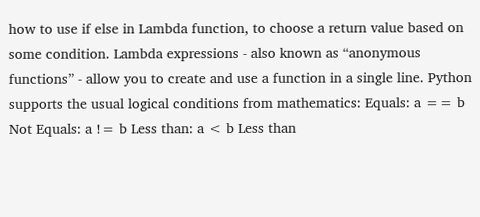how to use if else in Lambda function, to choose a return value based on some condition. Lambda expressions - also known as “anonymous functions” - allow you to create and use a function in a single line. Python supports the usual logical conditions from mathematics: Equals: a == b Not Equals: a != b Less than: a < b Less than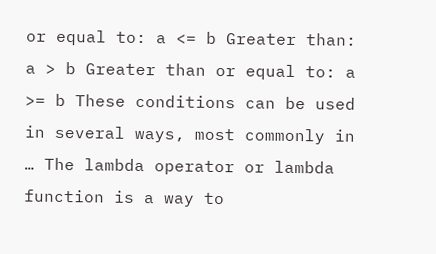or equal to: a <= b Greater than: a > b Greater than or equal to: a >= b These conditions can be used in several ways, most commonly in … The lambda operator or lambda function is a way to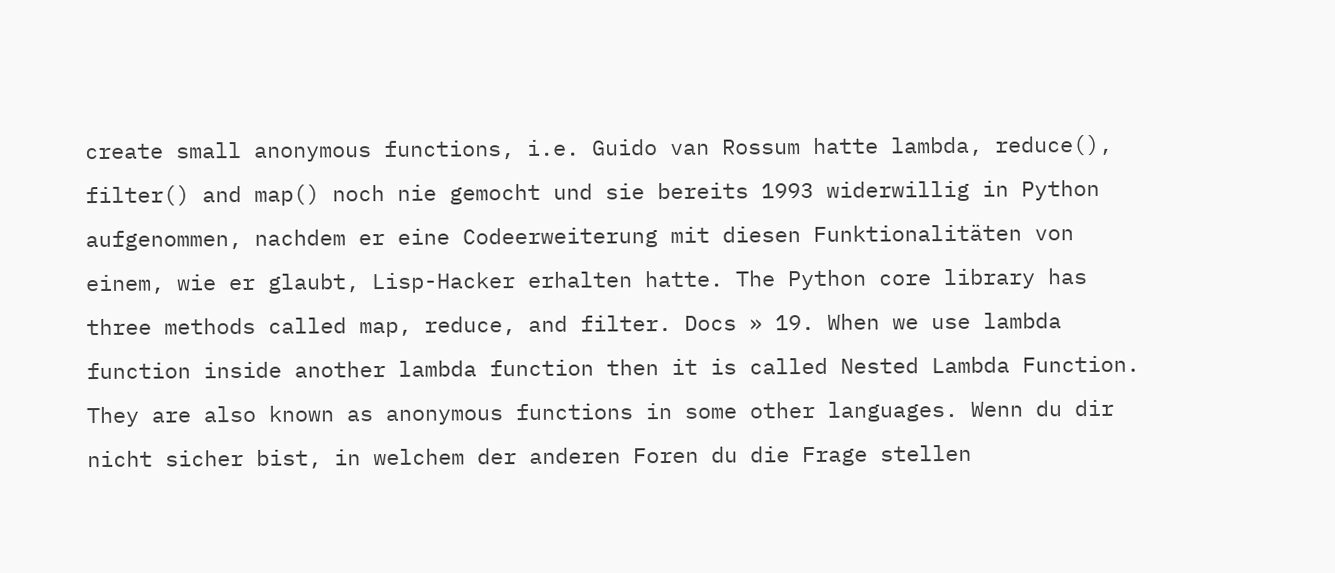create small anonymous functions, i.e. Guido van Rossum hatte lambda, reduce(), filter() and map() noch nie gemocht und sie bereits 1993 widerwillig in Python aufgenommen, nachdem er eine Codeerweiterung mit diesen Funktionalitäten von einem, wie er glaubt, Lisp-Hacker erhalten hatte. The Python core library has three methods called map, reduce, and filter. Docs » 19. When we use lambda function inside another lambda function then it is called Nested Lambda Function. They are also known as anonymous functions in some other languages. Wenn du dir nicht sicher bist, in welchem der anderen Foren du die Frage stellen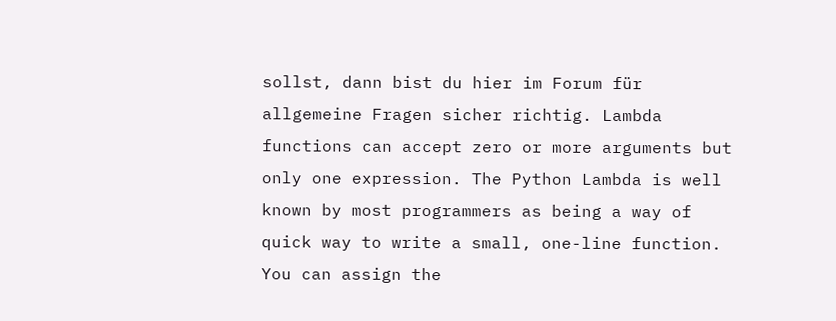sollst, dann bist du hier im Forum für allgemeine Fragen sicher richtig. Lambda functions can accept zero or more arguments but only one expression. The Python Lambda is well known by most programmers as being a way of quick way to write a small, one-line function. You can assign the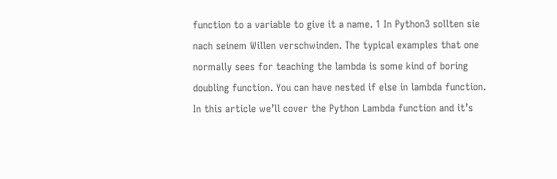function to a variable to give it a name. 1 In Python3 sollten sie nach seinem Willen verschwinden. The typical examples that one normally sees for teaching the lambda is some kind of boring doubling function. You can have nested if else in lambda function. In this article we’ll cover the Python Lambda function and it’s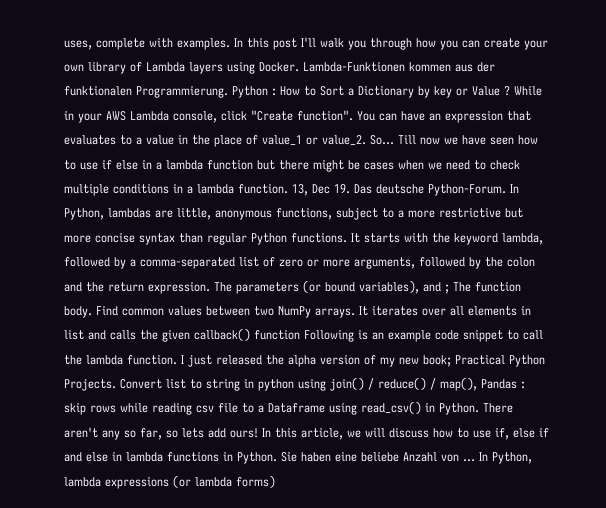uses, complete with examples. In this post I'll walk you through how you can create your own library of Lambda layers using Docker. Lambda-Funktionen kommen aus der funktionalen Programmierung. Python : How to Sort a Dictionary by key or Value ? While in your AWS Lambda console, click "Create function". You can have an expression that evaluates to a value in the place of value_1 or value_2. So… Till now we have seen how to use if else in a lambda function but there might be cases when we need to check multiple conditions in a lambda function. 13, Dec 19. Das deutsche Python-Forum. In Python, lambdas are little, anonymous functions, subject to a more restrictive but more concise syntax than regular Python functions. It starts with the keyword lambda, followed by a comma-separated list of zero or more arguments, followed by the colon and the return expression. The parameters (or bound variables), and ; The function body. Find common values between two NumPy arrays. It iterates over all elements in list and calls the given callback() function Following is an example code snippet to call the lambda function. I just released the alpha version of my new book; Practical Python Projects. Convert list to string in python using join() / reduce() / map(), Pandas : skip rows while reading csv file to a Dataframe using read_csv() in Python. There aren't any so far, so lets add ours! In this article, we will discuss how to use if, else if and else in lambda functions in Python. Sie haben eine beliebe Anzahl von … In Python, lambda expressions (or lambda forms)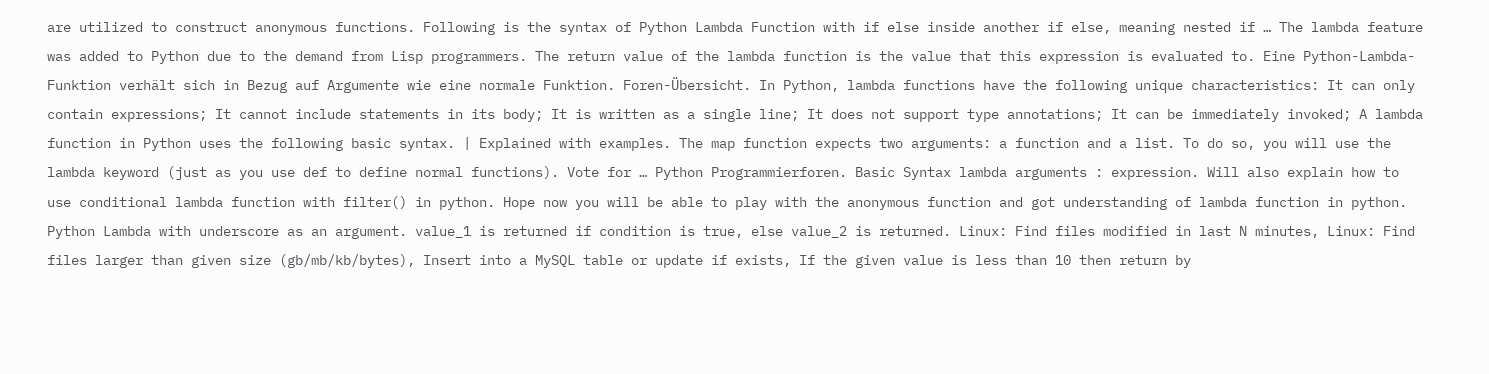are utilized to construct anonymous functions. Following is the syntax of Python Lambda Function with if else inside another if else, meaning nested if … The lambda feature was added to Python due to the demand from Lisp programmers. The return value of the lambda function is the value that this expression is evaluated to. Eine Python-Lambda-Funktion verhält sich in Bezug auf Argumente wie eine normale Funktion. Foren-Übersicht. In Python, lambda functions have the following unique characteristics: It can only contain expressions; It cannot include statements in its body; It is written as a single line; It does not support type annotations; It can be immediately invoked; A lambda function in Python uses the following basic syntax. | Explained with examples. The map function expects two arguments: a function and a list. To do so, you will use the lambda keyword (just as you use def to define normal functions). Vote for … Python Programmierforen. Basic Syntax lambda arguments : expression. Will also explain how to use conditional lambda function with filter() in python. Hope now you will be able to play with the anonymous function and got understanding of lambda function in python. Python Lambda with underscore as an argument. value_1 is returned if condition is true, else value_2 is returned. Linux: Find files modified in last N minutes, Linux: Find files larger than given size (gb/mb/kb/bytes), Insert into a MySQL table or update if exists, If the given value is less than 10 then return by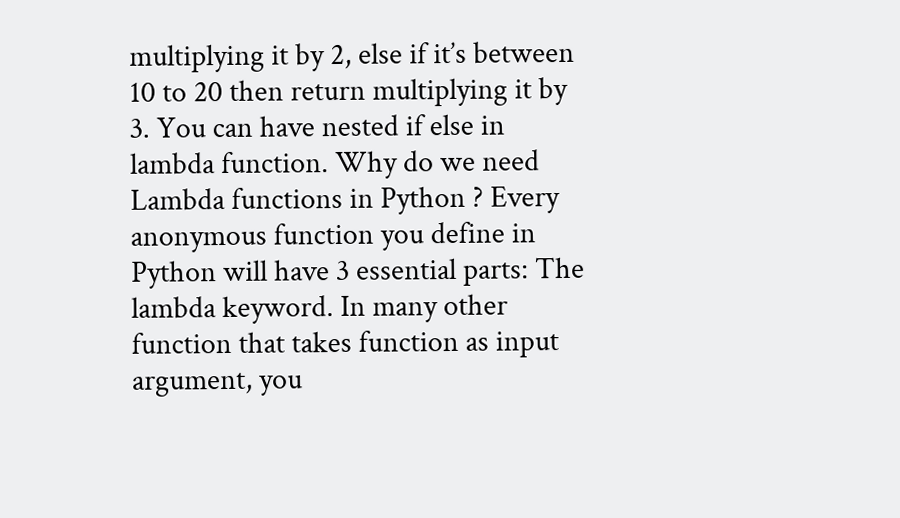multiplying it by 2, else if it’s between 10 to 20 then return multiplying it by 3. You can have nested if else in lambda function. Why do we need Lambda functions in Python ? Every anonymous function you define in Python will have 3 essential parts: The lambda keyword. In many other function that takes function as input argument, you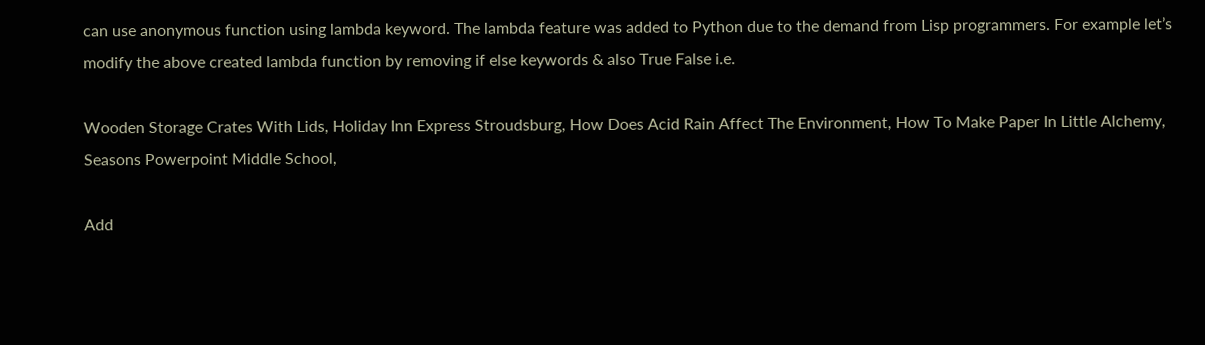can use anonymous function using lambda keyword. The lambda feature was added to Python due to the demand from Lisp programmers. For example let’s modify the above created lambda function by removing if else keywords & also True False i.e.

Wooden Storage Crates With Lids, Holiday Inn Express Stroudsburg, How Does Acid Rain Affect The Environment, How To Make Paper In Little Alchemy, Seasons Powerpoint Middle School,

Add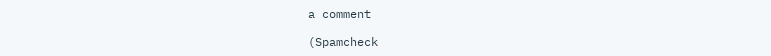a comment

(Spamcheck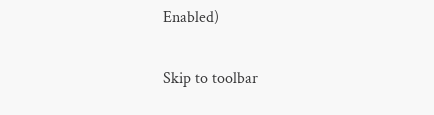Enabled)

Skip to toolbar